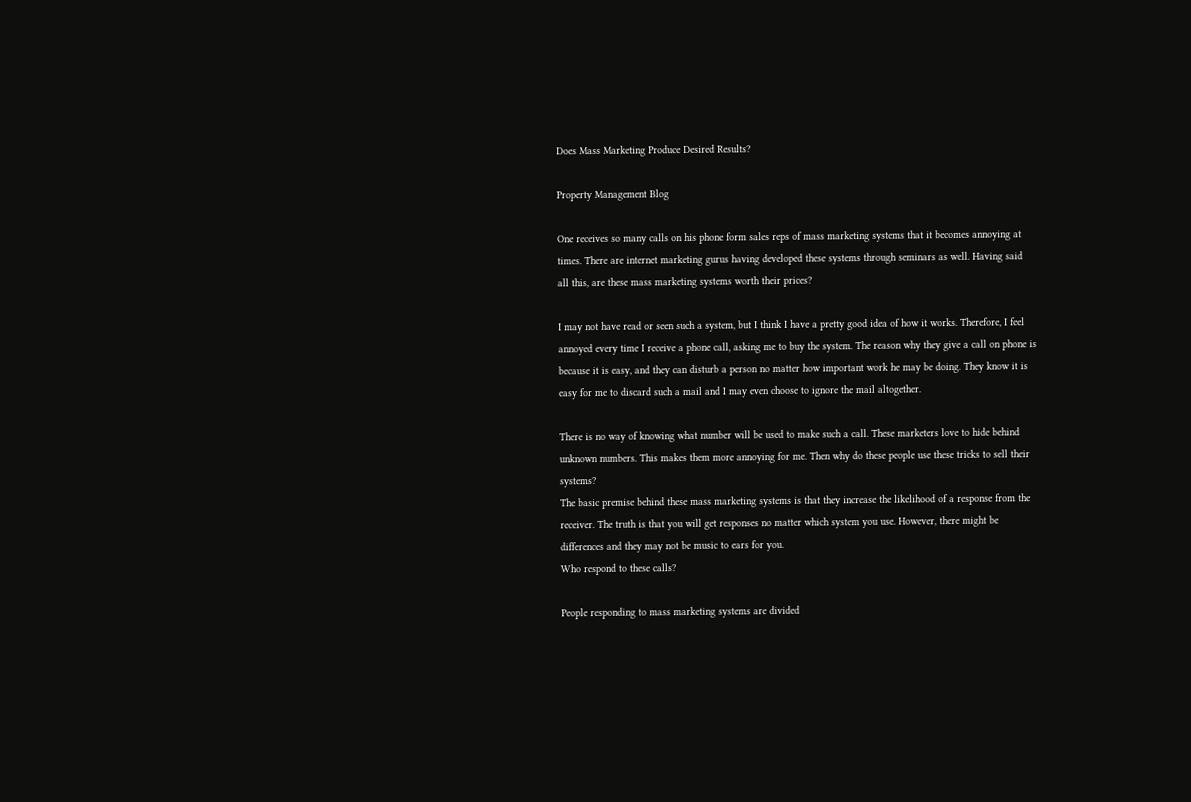Does Mass Marketing Produce Desired Results?

Property Management Blog

One receives so many calls on his phone form sales reps of mass marketing systems that it becomes annoying at times. There are internet marketing gurus having developed these systems through seminars as well. Having said all this, are these mass marketing systems worth their prices?

I may not have read or seen such a system, but I think I have a pretty good idea of how it works. Therefore, I feel annoyed every time I receive a phone call, asking me to buy the system. The reason why they give a call on phone is because it is easy, and they can disturb a person no matter how important work he may be doing. They know it is easy for me to discard such a mail and I may even choose to ignore the mail altogether.

There is no way of knowing what number will be used to make such a call. These marketers love to hide behind unknown numbers. This makes them more annoying for me. Then why do these people use these tricks to sell their systems?
The basic premise behind these mass marketing systems is that they increase the likelihood of a response from the receiver. The truth is that you will get responses no matter which system you use. However, there might be differences and they may not be music to ears for you.
Who respond to these calls?

People responding to mass marketing systems are divided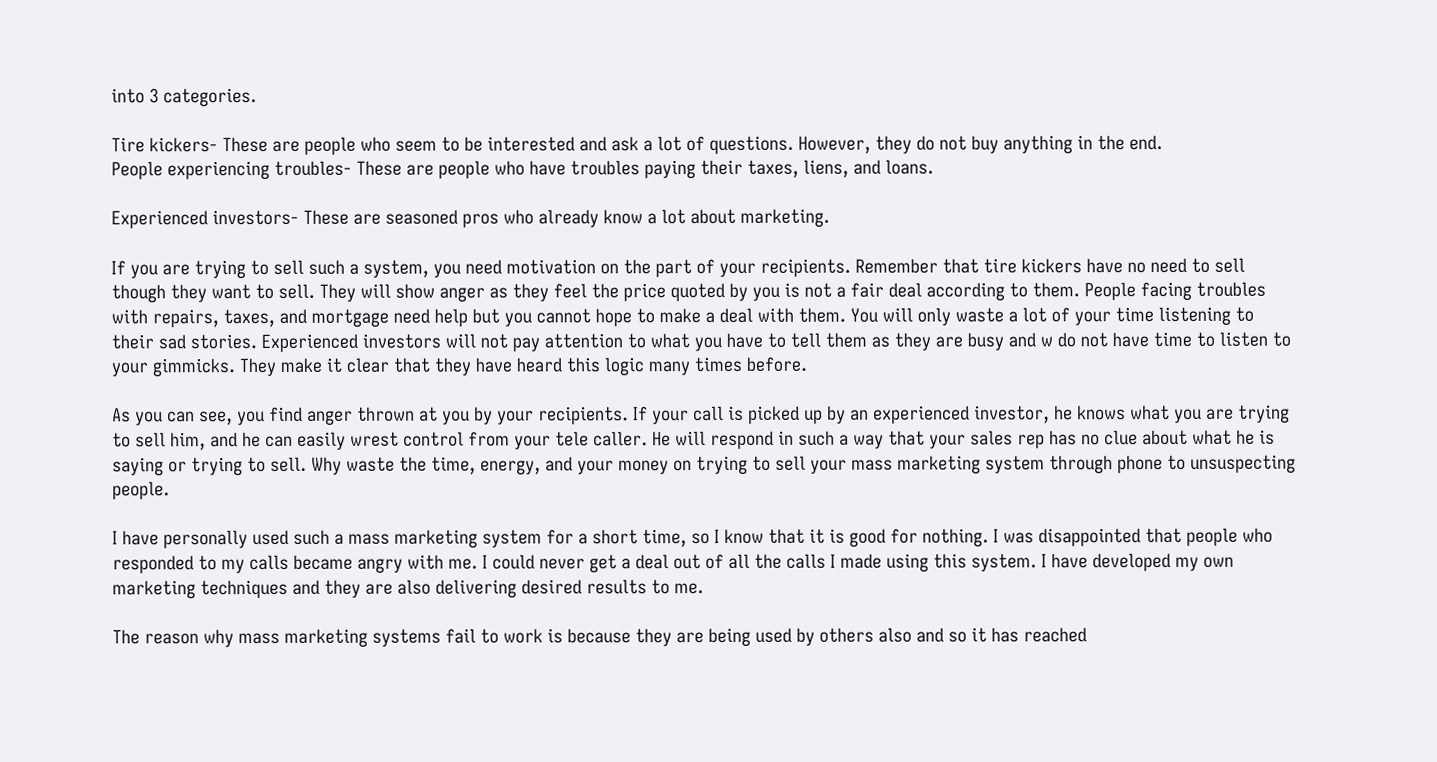into 3 categories.

Tire kickers- These are people who seem to be interested and ask a lot of questions. However, they do not buy anything in the end.
People experiencing troubles- These are people who have troubles paying their taxes, liens, and loans.

Experienced investors- These are seasoned pros who already know a lot about marketing.

If you are trying to sell such a system, you need motivation on the part of your recipients. Remember that tire kickers have no need to sell though they want to sell. They will show anger as they feel the price quoted by you is not a fair deal according to them. People facing troubles with repairs, taxes, and mortgage need help but you cannot hope to make a deal with them. You will only waste a lot of your time listening to their sad stories. Experienced investors will not pay attention to what you have to tell them as they are busy and w do not have time to listen to your gimmicks. They make it clear that they have heard this logic many times before.

As you can see, you find anger thrown at you by your recipients. If your call is picked up by an experienced investor, he knows what you are trying to sell him, and he can easily wrest control from your tele caller. He will respond in such a way that your sales rep has no clue about what he is saying or trying to sell. Why waste the time, energy, and your money on trying to sell your mass marketing system through phone to unsuspecting people.

I have personally used such a mass marketing system for a short time, so I know that it is good for nothing. I was disappointed that people who responded to my calls became angry with me. I could never get a deal out of all the calls I made using this system. I have developed my own marketing techniques and they are also delivering desired results to me.

The reason why mass marketing systems fail to work is because they are being used by others also and so it has reached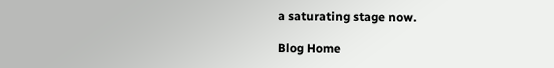a saturating stage now.

Blog Home